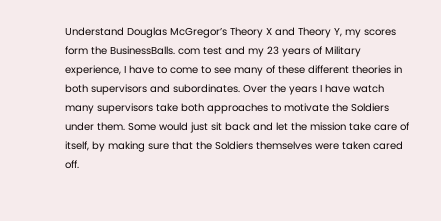Understand Douglas McGregor’s Theory X and Theory Y, my scores form the BusinessBalls. com test and my 23 years of Military experience, I have to come to see many of these different theories in both supervisors and subordinates. Over the years I have watch many supervisors take both approaches to motivate the Soldiers under them. Some would just sit back and let the mission take care of itself, by making sure that the Soldiers themselves were taken cared off.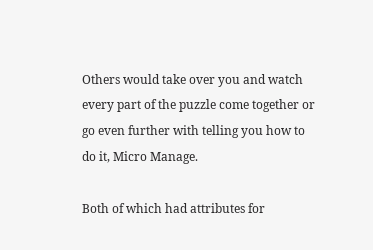Others would take over you and watch every part of the puzzle come together or go even further with telling you how to do it, Micro Manage.

Both of which had attributes for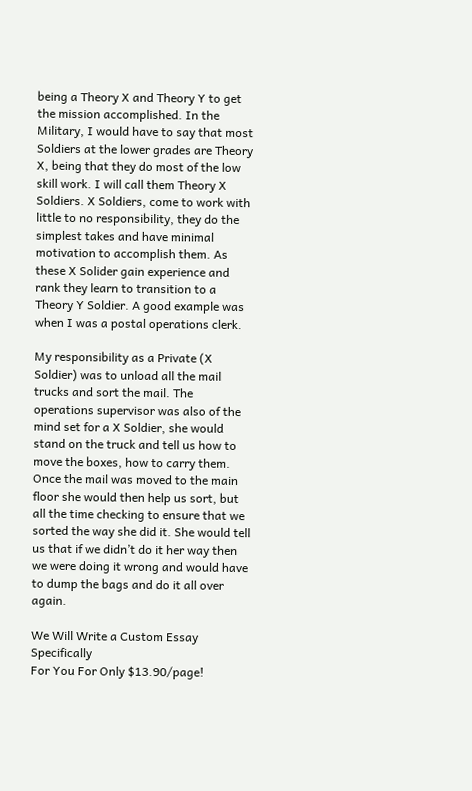being a Theory X and Theory Y to get the mission accomplished. In the Military, I would have to say that most Soldiers at the lower grades are Theory X, being that they do most of the low skill work. I will call them Theory X Soldiers. X Soldiers, come to work with little to no responsibility, they do the simplest takes and have minimal motivation to accomplish them. As these X Solider gain experience and rank they learn to transition to a Theory Y Soldier. A good example was when I was a postal operations clerk.

My responsibility as a Private (X Soldier) was to unload all the mail trucks and sort the mail. The operations supervisor was also of the mind set for a X Soldier, she would stand on the truck and tell us how to move the boxes, how to carry them. Once the mail was moved to the main floor she would then help us sort, but all the time checking to ensure that we sorted the way she did it. She would tell us that if we didn’t do it her way then we were doing it wrong and would have to dump the bags and do it all over again.

We Will Write a Custom Essay Specifically
For You For Only $13.90/page!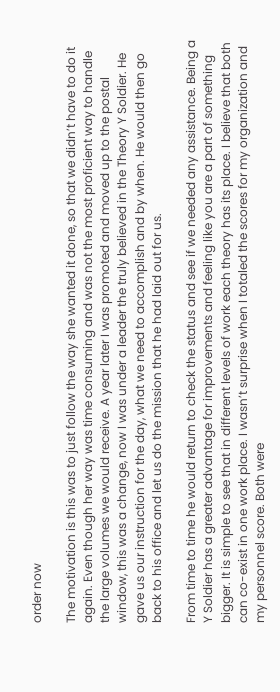order now

The motivation is this was to just follow the way she wanted it done, so that we didn’t have to do it again. Even though her way was time consuming and was not the most proficient way to handle the large volumes we would receive. A year later I was promoted and moved up to the postal window, this was a change, now I was under a leader the truly believed in the Theory Y Soldier. He gave us our instruction for the day, what we need to accomplish and by when. He would then go back to his office and let us do the mission that he had laid out for us.

From time to time he would return to check the status and see if we needed any assistance. Being a Y Soldier has a greater advantage for improvements and feeling like you are a part of something bigger. It is simple to see that in different levels of work each theory has its place. I believe that both can co-exist in one work place. I wasn’t surprise when I totaled the scores for my organization and my personnel score. Both were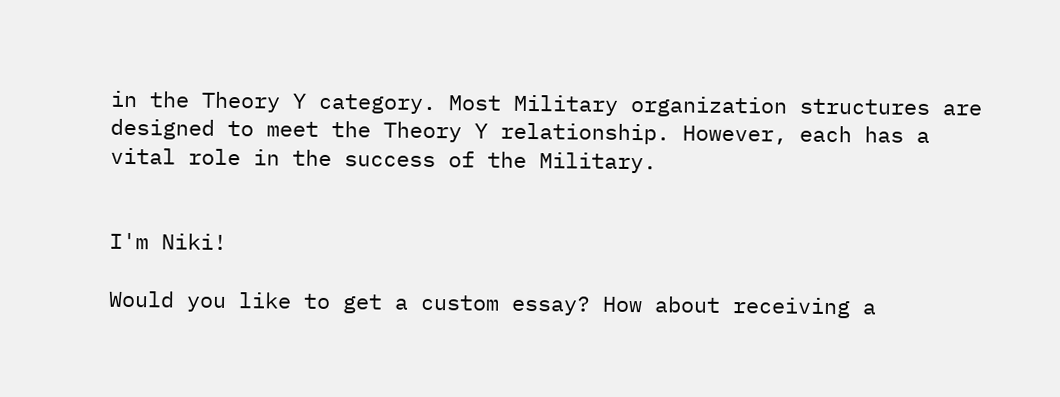in the Theory Y category. Most Military organization structures are designed to meet the Theory Y relationship. However, each has a vital role in the success of the Military.


I'm Niki!

Would you like to get a custom essay? How about receiving a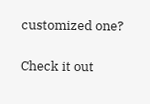customized one?

Check it out